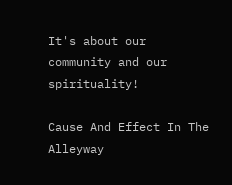It's about our community and our spirituality!

Cause And Effect In The Alleyway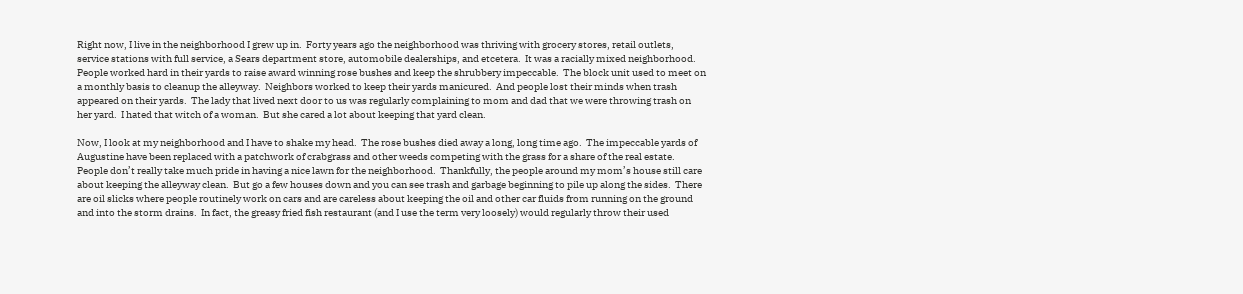Right now, I live in the neighborhood I grew up in.  Forty years ago the neighborhood was thriving with grocery stores, retail outlets, service stations with full service, a Sears department store, automobile dealerships, and etcetera.  It was a racially mixed neighborhood.  People worked hard in their yards to raise award winning rose bushes and keep the shrubbery impeccable.  The block unit used to meet on a monthly basis to cleanup the alleyway.  Neighbors worked to keep their yards manicured.  And people lost their minds when trash appeared on their yards.  The lady that lived next door to us was regularly complaining to mom and dad that we were throwing trash on her yard.  I hated that witch of a woman.  But she cared a lot about keeping that yard clean.

Now, I look at my neighborhood and I have to shake my head.  The rose bushes died away a long, long time ago.  The impeccable yards of Augustine have been replaced with a patchwork of crabgrass and other weeds competing with the grass for a share of the real estate.  People don’t really take much pride in having a nice lawn for the neighborhood.  Thankfully, the people around my mom’s house still care about keeping the alleyway clean.  But go a few houses down and you can see trash and garbage beginning to pile up along the sides.  There are oil slicks where people routinely work on cars and are careless about keeping the oil and other car fluids from running on the ground and into the storm drains.  In fact, the greasy fried fish restaurant (and I use the term very loosely) would regularly throw their used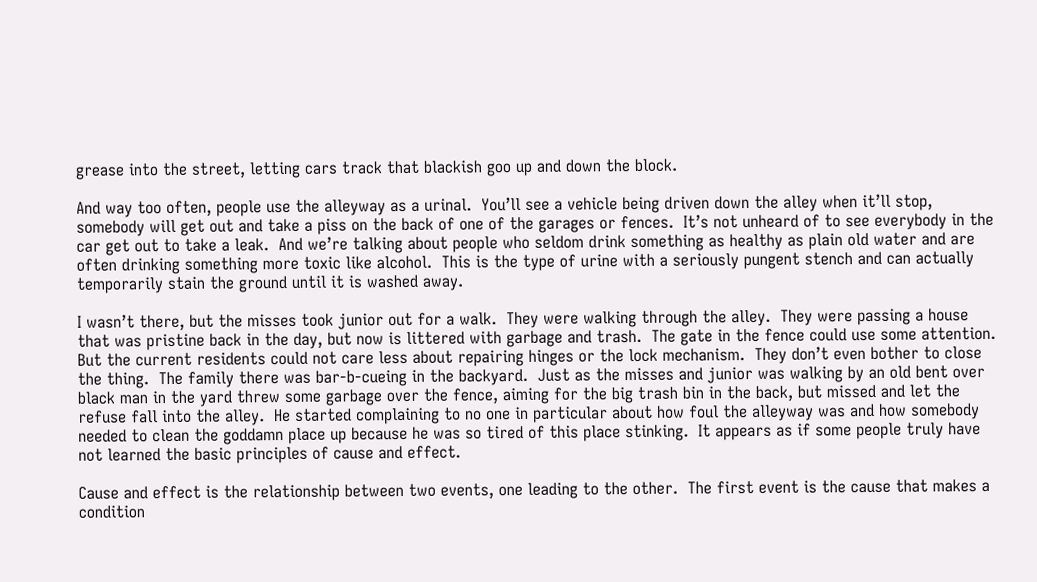grease into the street, letting cars track that blackish goo up and down the block.

And way too often, people use the alleyway as a urinal.  You’ll see a vehicle being driven down the alley when it’ll stop, somebody will get out and take a piss on the back of one of the garages or fences.  It’s not unheard of to see everybody in the car get out to take a leak.  And we’re talking about people who seldom drink something as healthy as plain old water and are often drinking something more toxic like alcohol.  This is the type of urine with a seriously pungent stench and can actually temporarily stain the ground until it is washed away.

I wasn’t there, but the misses took junior out for a walk.  They were walking through the alley.  They were passing a house that was pristine back in the day, but now is littered with garbage and trash.  The gate in the fence could use some attention.  But the current residents could not care less about repairing hinges or the lock mechanism.  They don’t even bother to close the thing.  The family there was bar-b-cueing in the backyard.  Just as the misses and junior was walking by an old bent over black man in the yard threw some garbage over the fence, aiming for the big trash bin in the back, but missed and let the refuse fall into the alley.  He started complaining to no one in particular about how foul the alleyway was and how somebody needed to clean the goddamn place up because he was so tired of this place stinking.  It appears as if some people truly have not learned the basic principles of cause and effect.

Cause and effect is the relationship between two events, one leading to the other.  The first event is the cause that makes a condition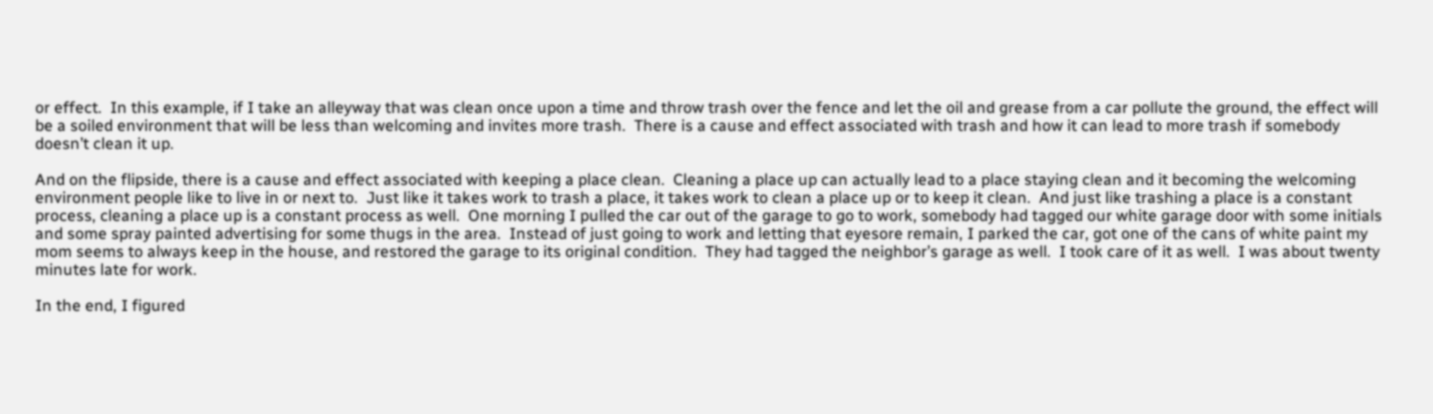or effect.  In this example, if I take an alleyway that was clean once upon a time and throw trash over the fence and let the oil and grease from a car pollute the ground, the effect will be a soiled environment that will be less than welcoming and invites more trash.  There is a cause and effect associated with trash and how it can lead to more trash if somebody doesn’t clean it up.

And on the flipside, there is a cause and effect associated with keeping a place clean.  Cleaning a place up can actually lead to a place staying clean and it becoming the welcoming environment people like to live in or next to.  Just like it takes work to trash a place, it takes work to clean a place up or to keep it clean.  And just like trashing a place is a constant process, cleaning a place up is a constant process as well.  One morning I pulled the car out of the garage to go to work, somebody had tagged our white garage door with some initials and some spray painted advertising for some thugs in the area.  Instead of just going to work and letting that eyesore remain, I parked the car, got one of the cans of white paint my mom seems to always keep in the house, and restored the garage to its original condition.  They had tagged the neighbor’s garage as well.  I took care of it as well.  I was about twenty minutes late for work.

In the end, I figured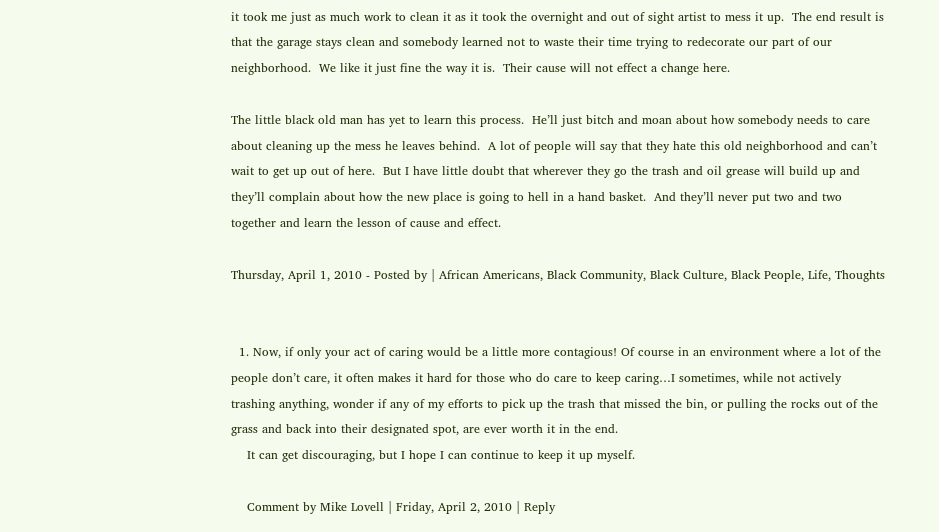it took me just as much work to clean it as it took the overnight and out of sight artist to mess it up.  The end result is that the garage stays clean and somebody learned not to waste their time trying to redecorate our part of our neighborhood.  We like it just fine the way it is.  Their cause will not effect a change here.

The little black old man has yet to learn this process.  He’ll just bitch and moan about how somebody needs to care about cleaning up the mess he leaves behind.  A lot of people will say that they hate this old neighborhood and can’t wait to get up out of here.  But I have little doubt that wherever they go the trash and oil grease will build up and they’ll complain about how the new place is going to hell in a hand basket.  And they’ll never put two and two together and learn the lesson of cause and effect.

Thursday, April 1, 2010 - Posted by | African Americans, Black Community, Black Culture, Black People, Life, Thoughts


  1. Now, if only your act of caring would be a little more contagious! Of course in an environment where a lot of the people don’t care, it often makes it hard for those who do care to keep caring…I sometimes, while not actively trashing anything, wonder if any of my efforts to pick up the trash that missed the bin, or pulling the rocks out of the grass and back into their designated spot, are ever worth it in the end.
    It can get discouraging, but I hope I can continue to keep it up myself.

    Comment by Mike Lovell | Friday, April 2, 2010 | Reply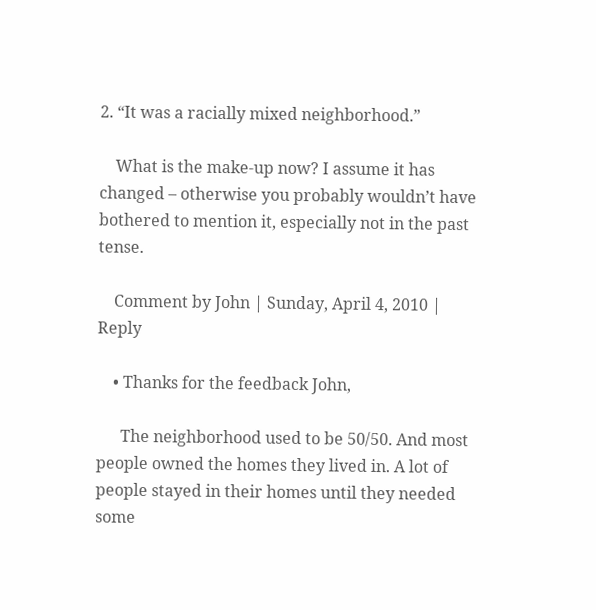2. “It was a racially mixed neighborhood.”

    What is the make-up now? I assume it has changed – otherwise you probably wouldn’t have bothered to mention it, especially not in the past tense.

    Comment by John | Sunday, April 4, 2010 | Reply

    • Thanks for the feedback John,

      The neighborhood used to be 50/50. And most people owned the homes they lived in. A lot of people stayed in their homes until they needed some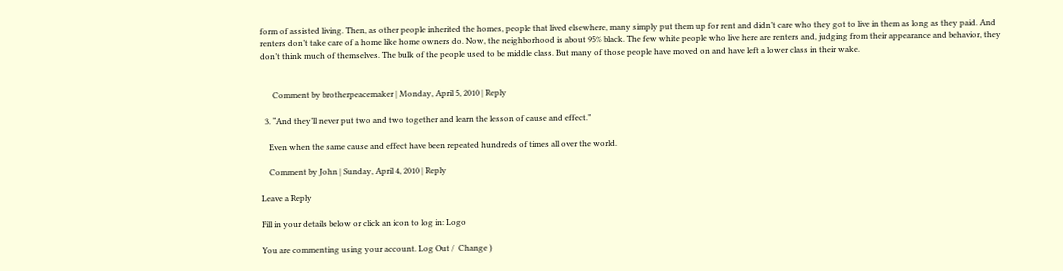form of assisted living. Then, as other people inherited the homes, people that lived elsewhere, many simply put them up for rent and didn’t care who they got to live in them as long as they paid. And renters don’t take care of a home like home owners do. Now, the neighborhood is about 95% black. The few white people who live here are renters and, judging from their appearance and behavior, they don’t think much of themselves. The bulk of the people used to be middle class. But many of those people have moved on and have left a lower class in their wake.


      Comment by brotherpeacemaker | Monday, April 5, 2010 | Reply

  3. “And they’ll never put two and two together and learn the lesson of cause and effect.”

    Even when the same cause and effect have been repeated hundreds of times all over the world.

    Comment by John | Sunday, April 4, 2010 | Reply

Leave a Reply

Fill in your details below or click an icon to log in: Logo

You are commenting using your account. Log Out /  Change )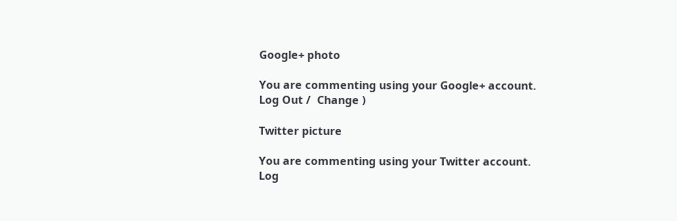Google+ photo

You are commenting using your Google+ account. Log Out /  Change )

Twitter picture

You are commenting using your Twitter account. Log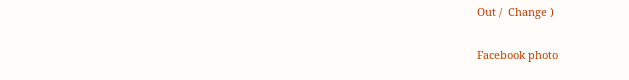Out /  Change )

Facebook photo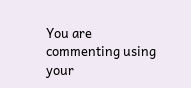You are commenting using your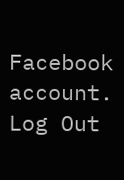Facebook account. Log Out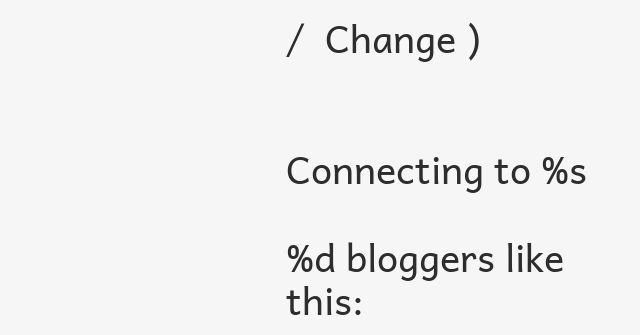/  Change )


Connecting to %s

%d bloggers like this: